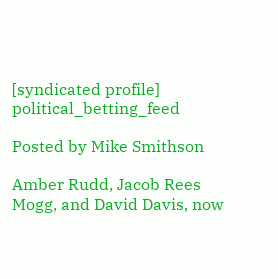[syndicated profile] political_betting_feed

Posted by Mike Smithson

Amber Rudd, Jacob Rees Mogg, and David Davis, now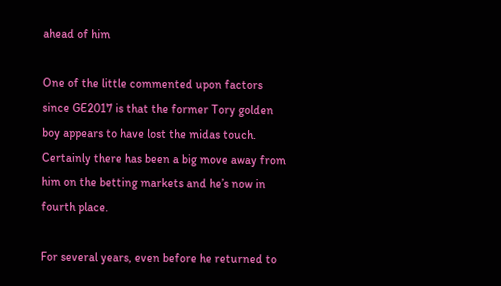ahead of him

One of the little commented upon factors since GE2017 is that the former Tory golden boy appears to have lost the midas touch. Certainly there has been a big move away from him on the betting markets and he’s now in fourth place.

For several years, even before he returned to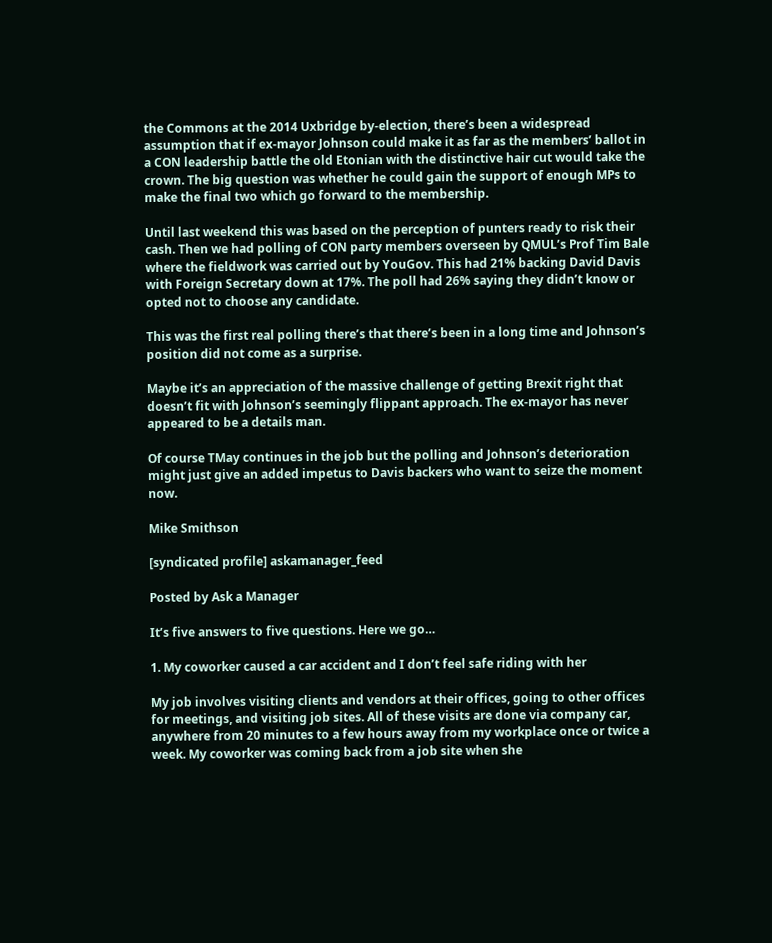the Commons at the 2014 Uxbridge by-election, there’s been a widespread assumption that if ex-mayor Johnson could make it as far as the members’ ballot in a CON leadership battle the old Etonian with the distinctive hair cut would take the crown. The big question was whether he could gain the support of enough MPs to make the final two which go forward to the membership.

Until last weekend this was based on the perception of punters ready to risk their cash. Then we had polling of CON party members overseen by QMUL’s Prof Tim Bale where the fieldwork was carried out by YouGov. This had 21% backing David Davis with Foreign Secretary down at 17%. The poll had 26% saying they didn’t know or opted not to choose any candidate.

This was the first real polling there’s that there’s been in a long time and Johnson’s position did not come as a surprise.

Maybe it’s an appreciation of the massive challenge of getting Brexit right that doesn’t fit with Johnson’s seemingly flippant approach. The ex-mayor has never appeared to be a details man.

Of course TMay continues in the job but the polling and Johnson’s deterioration might just give an added impetus to Davis backers who want to seize the moment now.

Mike Smithson

[syndicated profile] askamanager_feed

Posted by Ask a Manager

It’s five answers to five questions. Here we go…

1. My coworker caused a car accident and I don’t feel safe riding with her

My job involves visiting clients and vendors at their offices, going to other offices for meetings, and visiting job sites. All of these visits are done via company car, anywhere from 20 minutes to a few hours away from my workplace once or twice a week. My coworker was coming back from a job site when she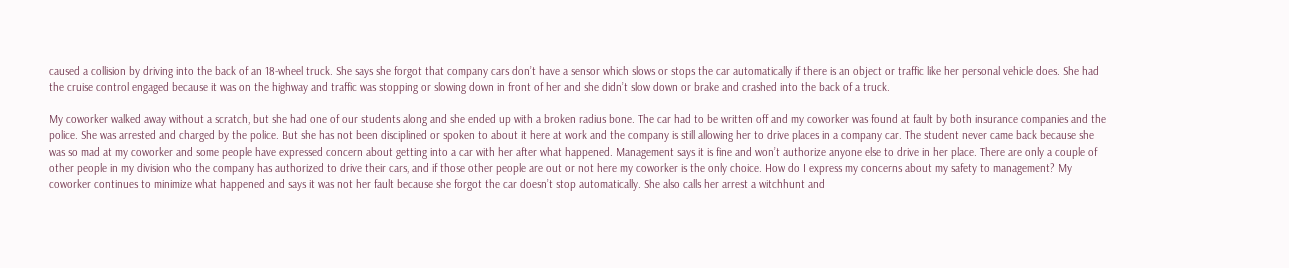caused a collision by driving into the back of an 18-wheel truck. She says she forgot that company cars don’t have a sensor which slows or stops the car automatically if there is an object or traffic like her personal vehicle does. She had the cruise control engaged because it was on the highway and traffic was stopping or slowing down in front of her and she didn’t slow down or brake and crashed into the back of a truck.

My coworker walked away without a scratch, but she had one of our students along and she ended up with a broken radius bone. The car had to be written off and my coworker was found at fault by both insurance companies and the police. She was arrested and charged by the police. But she has not been disciplined or spoken to about it here at work and the company is still allowing her to drive places in a company car. The student never came back because she was so mad at my coworker and some people have expressed concern about getting into a car with her after what happened. Management says it is fine and won’t authorize anyone else to drive in her place. There are only a couple of other people in my division who the company has authorized to drive their cars, and if those other people are out or not here my coworker is the only choice. How do I express my concerns about my safety to management? My coworker continues to minimize what happened and says it was not her fault because she forgot the car doesn’t stop automatically. She also calls her arrest a witchhunt and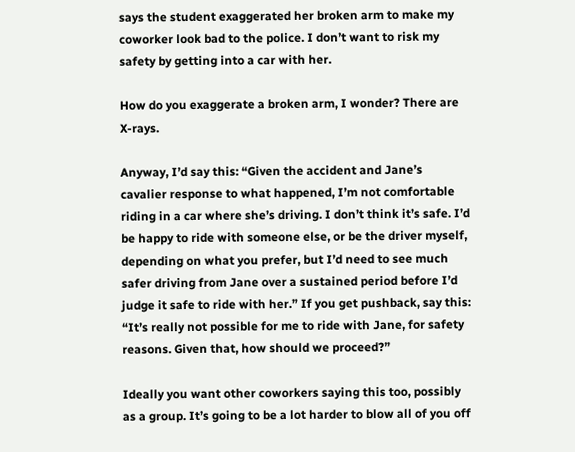says the student exaggerated her broken arm to make my coworker look bad to the police. I don’t want to risk my safety by getting into a car with her.

How do you exaggerate a broken arm, I wonder? There are X-rays.

Anyway, I’d say this: “Given the accident and Jane’s cavalier response to what happened, I’m not comfortable riding in a car where she’s driving. I don’t think it’s safe. I’d be happy to ride with someone else, or be the driver myself, depending on what you prefer, but I’d need to see much safer driving from Jane over a sustained period before I’d judge it safe to ride with her.” If you get pushback, say this: “It’s really not possible for me to ride with Jane, for safety reasons. Given that, how should we proceed?”

Ideally you want other coworkers saying this too, possibly as a group. It’s going to be a lot harder to blow all of you off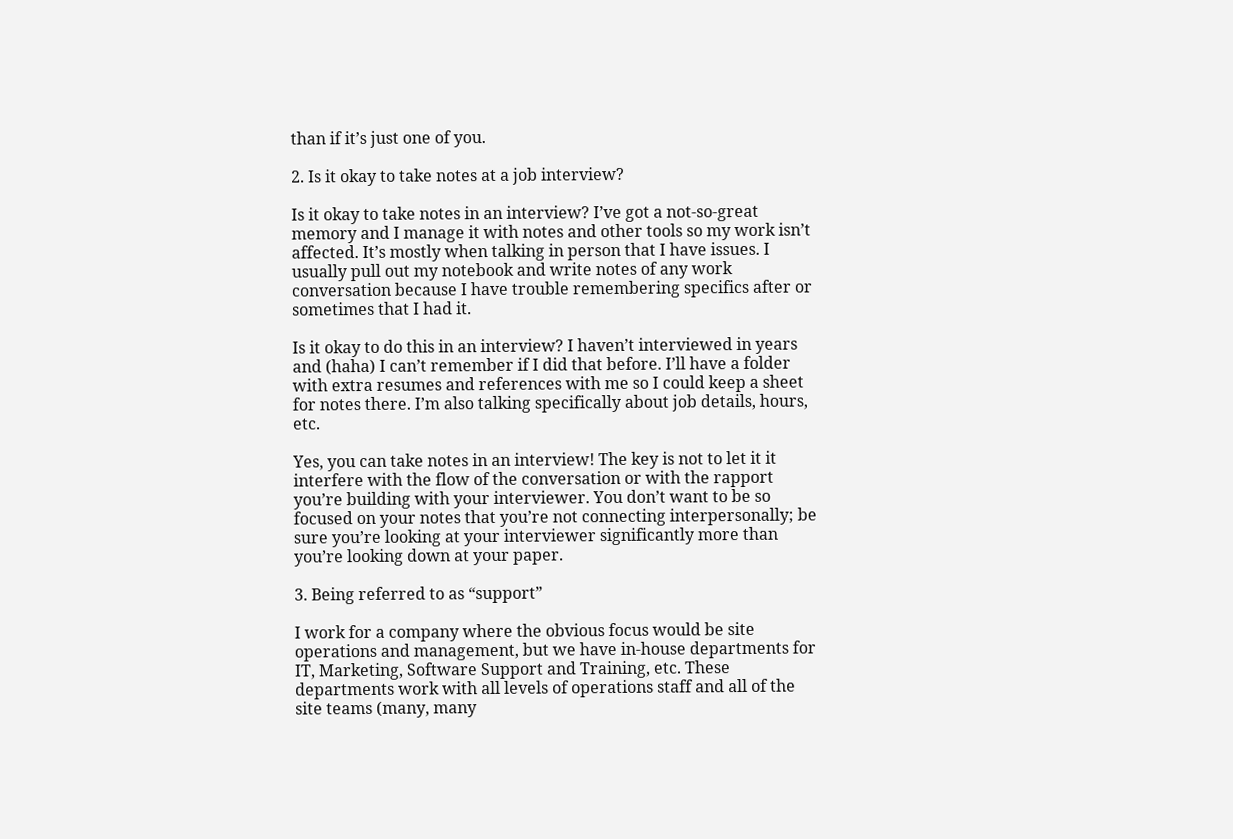than if it’s just one of you.

2. Is it okay to take notes at a job interview?

Is it okay to take notes in an interview? I’ve got a not-so-great memory and I manage it with notes and other tools so my work isn’t affected. It’s mostly when talking in person that I have issues. I usually pull out my notebook and write notes of any work conversation because I have trouble remembering specifics after or sometimes that I had it.

Is it okay to do this in an interview? I haven’t interviewed in years and (haha) I can’t remember if I did that before. I’ll have a folder with extra resumes and references with me so I could keep a sheet for notes there. I’m also talking specifically about job details, hours, etc.

Yes, you can take notes in an interview! The key is not to let it it interfere with the flow of the conversation or with the rapport you’re building with your interviewer. You don’t want to be so focused on your notes that you’re not connecting interpersonally; be sure you’re looking at your interviewer significantly more than you’re looking down at your paper.

3. Being referred to as “support”

I work for a company where the obvious focus would be site operations and management, but we have in-house departments for IT, Marketing, Software Support and Training, etc. These departments work with all levels of operations staff and all of the site teams (many, many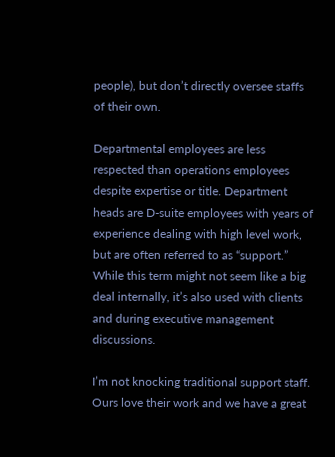people), but don’t directly oversee staffs of their own.

Departmental employees are less respected than operations employees despite expertise or title. Department heads are D-suite employees with years of experience dealing with high level work, but are often referred to as “support.” While this term might not seem like a big deal internally, it’s also used with clients and during executive management discussions.

I’m not knocking traditional support staff. Ours love their work and we have a great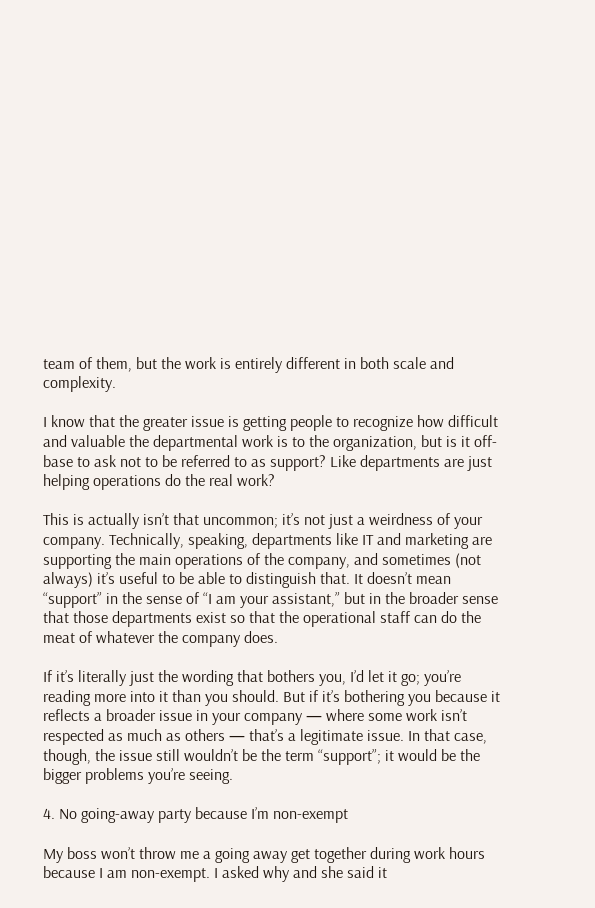team of them, but the work is entirely different in both scale and complexity.

I know that the greater issue is getting people to recognize how difficult and valuable the departmental work is to the organization, but is it off-base to ask not to be referred to as support? Like departments are just helping operations do the real work?

This is actually isn’t that uncommon; it’s not just a weirdness of your company. Technically, speaking, departments like IT and marketing are supporting the main operations of the company, and sometimes (not always) it’s useful to be able to distinguish that. It doesn’t mean “support” in the sense of “I am your assistant,” but in the broader sense that those departments exist so that the operational staff can do the meat of whatever the company does.

If it’s literally just the wording that bothers you, I’d let it go; you’re reading more into it than you should. But if it’s bothering you because it reflects a broader issue in your company — where some work isn’t respected as much as others — that’s a legitimate issue. In that case, though, the issue still wouldn’t be the term “support”; it would be the bigger problems you’re seeing.

4. No going-away party because I’m non-exempt

My boss won’t throw me a going away get together during work hours because I am non-exempt. I asked why and she said it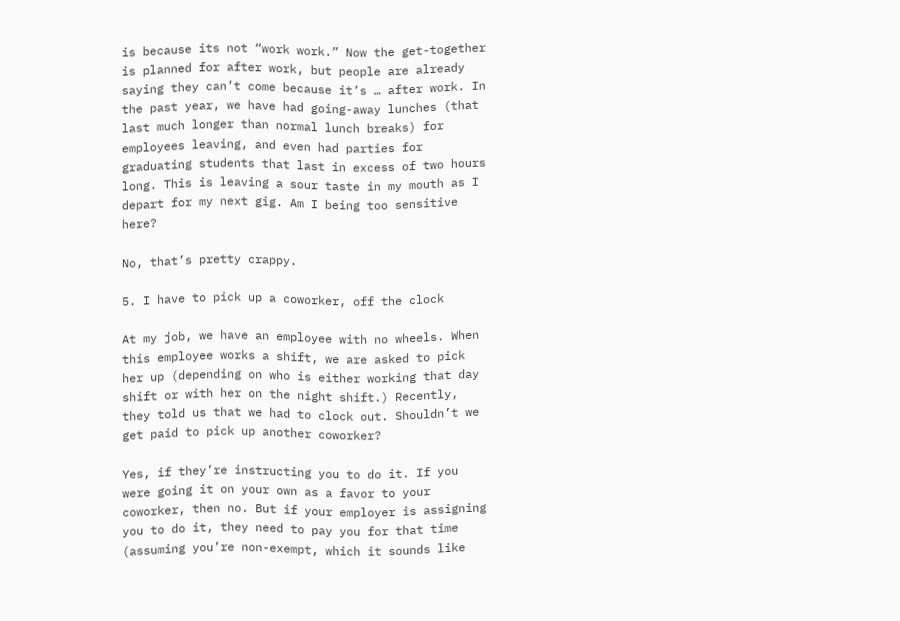is because its not “work work.” Now the get-together is planned for after work, but people are already saying they can’t come because it’s … after work. In the past year, we have had going-away lunches (that last much longer than normal lunch breaks) for employees leaving, and even had parties for graduating students that last in excess of two hours long. This is leaving a sour taste in my mouth as I depart for my next gig. Am I being too sensitive here?

No, that’s pretty crappy.

5. I have to pick up a coworker, off the clock

At my job, we have an employee with no wheels. When this employee works a shift, we are asked to pick her up (depending on who is either working that day shift or with her on the night shift.) Recently, they told us that we had to clock out. Shouldn’t we get paid to pick up another coworker?

Yes, if they’re instructing you to do it. If you were going it on your own as a favor to your coworker, then no. But if your employer is assigning you to do it, they need to pay you for that time (assuming you’re non-exempt, which it sounds like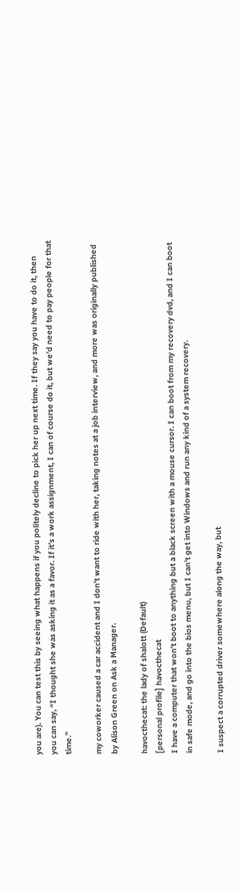you are). You can test this by seeing what happens if you politely decline to pick her up next time. If they say you have to do it, then you can say, “I thought she was asking it as a favor. If it’s a work assignment, I can of course do it, but we’d need to pay people for that time.”

my coworker caused a car accident and I don’t want to ride with her, taking notes at a job interview, and more was originally published by Alison Green on Ask a Manager.

havocthecat: the lady of shalott (Default)
[personal profile] havocthecat
I have a computer that won't boot to anything but a black screen with a mouse cursor. I can boot from my recovery dvd, and I can boot in safe mode, and go into the bios menu, but I can't get into Windows and run any kind of a system recovery.

I suspect a corrupted driver somewhere along the way, but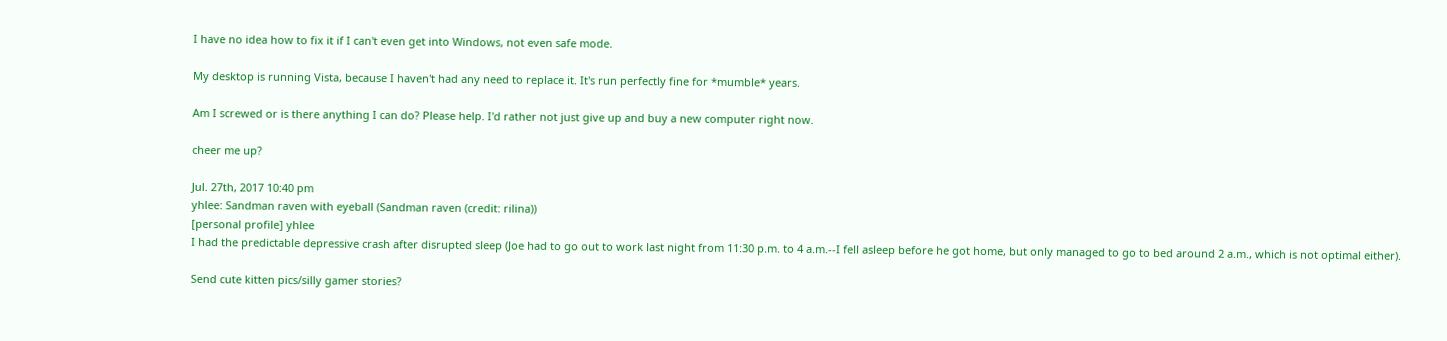I have no idea how to fix it if I can't even get into Windows, not even safe mode.

My desktop is running Vista, because I haven't had any need to replace it. It's run perfectly fine for *mumble* years.

Am I screwed or is there anything I can do? Please help. I'd rather not just give up and buy a new computer right now.

cheer me up?

Jul. 27th, 2017 10:40 pm
yhlee: Sandman raven with eyeball (Sandman raven (credit: rilina))
[personal profile] yhlee
I had the predictable depressive crash after disrupted sleep (Joe had to go out to work last night from 11:30 p.m. to 4 a.m.--I fell asleep before he got home, but only managed to go to bed around 2 a.m., which is not optimal either).

Send cute kitten pics/silly gamer stories?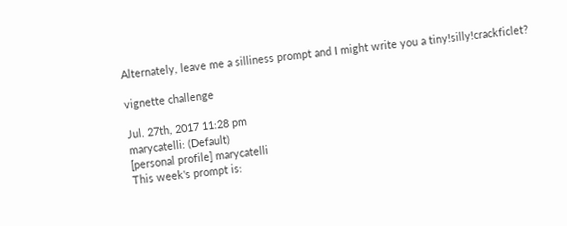Alternately, leave me a silliness prompt and I might write you a tiny!silly!crackficlet?

vignette challenge

Jul. 27th, 2017 11:28 pm
marycatelli: (Default)
[personal profile] marycatelli
This week's prompt is: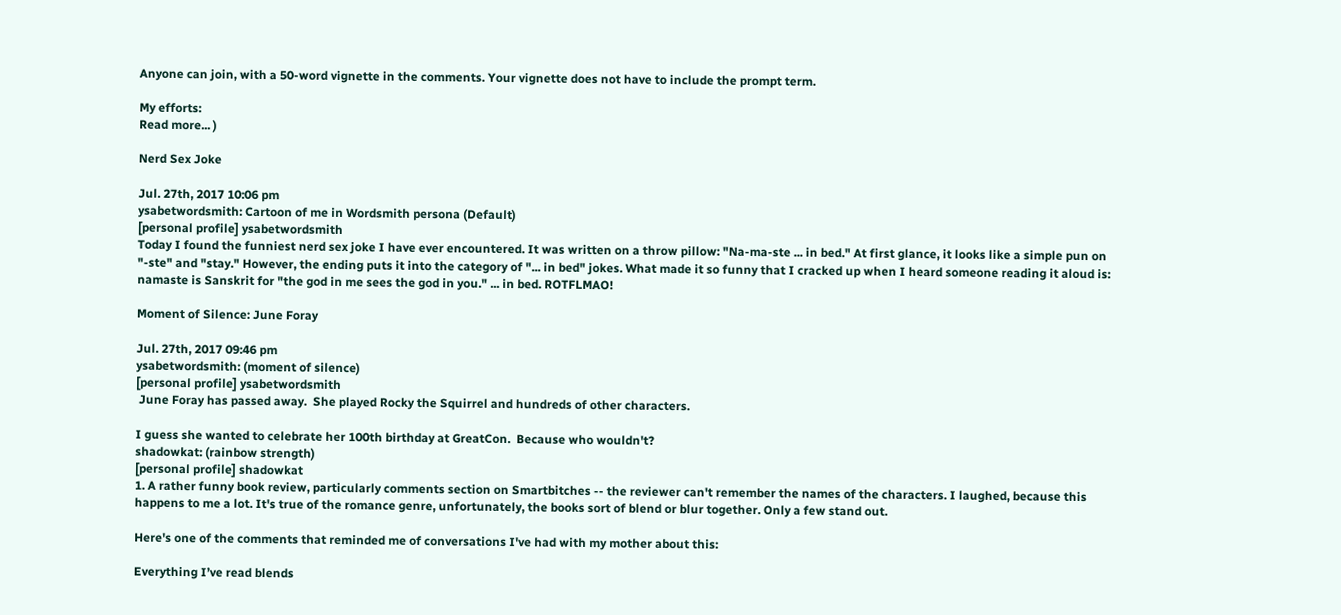Anyone can join, with a 50-word vignette in the comments. Your vignette does not have to include the prompt term.

My efforts:
Read more... )

Nerd Sex Joke

Jul. 27th, 2017 10:06 pm
ysabetwordsmith: Cartoon of me in Wordsmith persona (Default)
[personal profile] ysabetwordsmith
Today I found the funniest nerd sex joke I have ever encountered. It was written on a throw pillow: "Na-ma-ste ... in bed." At first glance, it looks like a simple pun on "-ste" and "stay." However, the ending puts it into the category of "... in bed" jokes. What made it so funny that I cracked up when I heard someone reading it aloud is: namaste is Sanskrit for "the god in me sees the god in you." ... in bed. ROTFLMAO!

Moment of Silence: June Foray

Jul. 27th, 2017 09:46 pm
ysabetwordsmith: (moment of silence)
[personal profile] ysabetwordsmith
 June Foray has passed away.  She played Rocky the Squirrel and hundreds of other characters.

I guess she wanted to celebrate her 100th birthday at GreatCon.  Because who wouldn't?
shadowkat: (rainbow strength)
[personal profile] shadowkat
1. A rather funny book review, particularly comments section on Smartbitches -- the reviewer can't remember the names of the characters. I laughed, because this happens to me a lot. It's true of the romance genre, unfortunately, the books sort of blend or blur together. Only a few stand out.

Here's one of the comments that reminded me of conversations I've had with my mother about this:

Everything I’ve read blends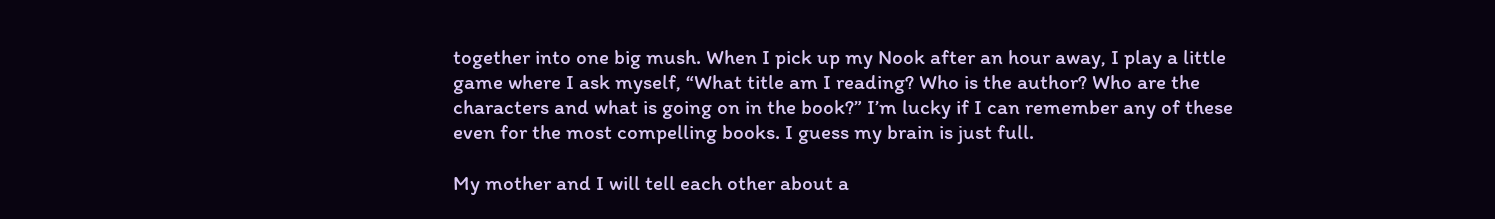together into one big mush. When I pick up my Nook after an hour away, I play a little game where I ask myself, “What title am I reading? Who is the author? Who are the characters and what is going on in the book?” I’m lucky if I can remember any of these even for the most compelling books. I guess my brain is just full.

My mother and I will tell each other about a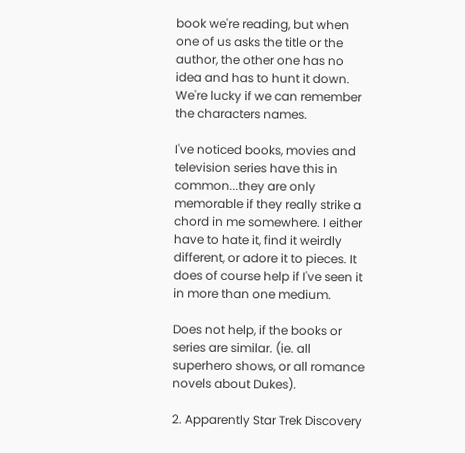book we're reading, but when one of us asks the title or the author, the other one has no idea and has to hunt it down. We're lucky if we can remember the characters names.

I've noticed books, movies and television series have this in common...they are only memorable if they really strike a chord in me somewhere. I either have to hate it, find it weirdly different, or adore it to pieces. It does of course help if I've seen it in more than one medium.

Does not help, if the books or series are similar. (ie. all superhero shows, or all romance novels about Dukes).

2. Apparently Star Trek Discovery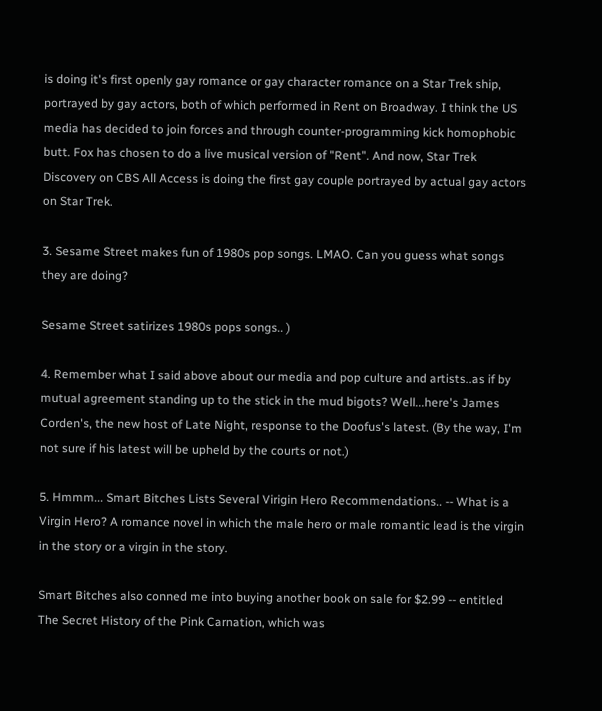is doing it's first openly gay romance or gay character romance on a Star Trek ship, portrayed by gay actors, both of which performed in Rent on Broadway. I think the US media has decided to join forces and through counter-programming kick homophobic butt. Fox has chosen to do a live musical version of "Rent". And now, Star Trek Discovery on CBS All Access is doing the first gay couple portrayed by actual gay actors on Star Trek.

3. Sesame Street makes fun of 1980s pop songs. LMAO. Can you guess what songs they are doing?

Sesame Street satirizes 1980s pops songs.. )

4. Remember what I said above about our media and pop culture and artists..as if by mutual agreement standing up to the stick in the mud bigots? Well...here's James Corden's, the new host of Late Night, response to the Doofus's latest. (By the way, I'm not sure if his latest will be upheld by the courts or not.)

5. Hmmm... Smart Bitches Lists Several Virigin Hero Recommendations.. -- What is a Virgin Hero? A romance novel in which the male hero or male romantic lead is the virgin in the story or a virgin in the story.

Smart Bitches also conned me into buying another book on sale for $2.99 -- entitled The Secret History of the Pink Carnation, which was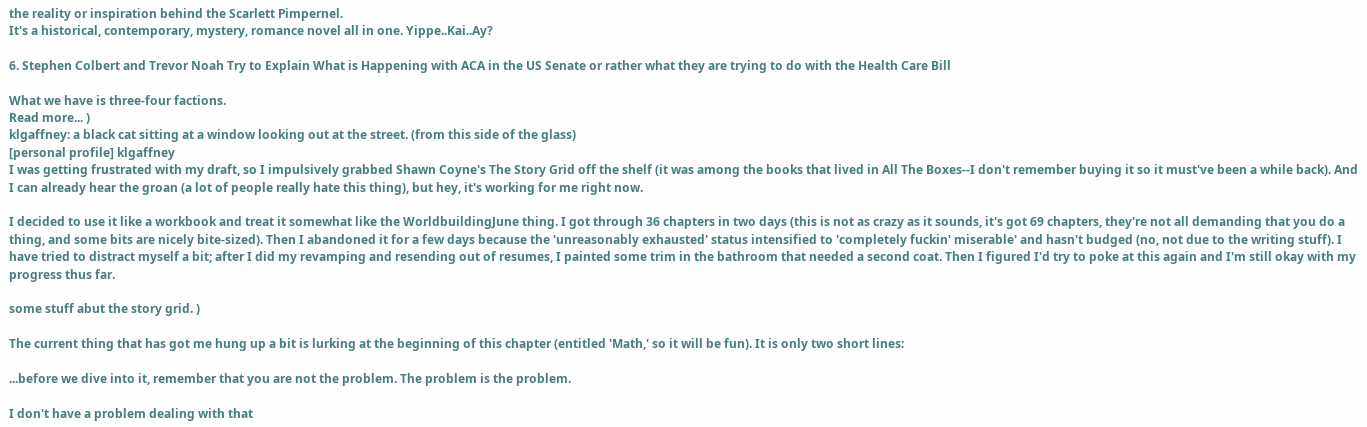the reality or inspiration behind the Scarlett Pimpernel.
It's a historical, contemporary, mystery, romance novel all in one. Yippe..Kai..Ay?

6. Stephen Colbert and Trevor Noah Try to Explain What is Happening with ACA in the US Senate or rather what they are trying to do with the Health Care Bill

What we have is three-four factions.
Read more... )
klgaffney: a black cat sitting at a window looking out at the street. (from this side of the glass)
[personal profile] klgaffney
I was getting frustrated with my draft, so I impulsively grabbed Shawn Coyne's The Story Grid off the shelf (it was among the books that lived in All The Boxes--I don't remember buying it so it must've been a while back). And I can already hear the groan (a lot of people really hate this thing), but hey, it's working for me right now.

I decided to use it like a workbook and treat it somewhat like the WorldbuildingJune thing. I got through 36 chapters in two days (this is not as crazy as it sounds, it's got 69 chapters, they're not all demanding that you do a thing, and some bits are nicely bite-sized). Then I abandoned it for a few days because the 'unreasonably exhausted' status intensified to 'completely fuckin' miserable' and hasn't budged (no, not due to the writing stuff). I have tried to distract myself a bit; after I did my revamping and resending out of resumes, I painted some trim in the bathroom that needed a second coat. Then I figured I'd try to poke at this again and I'm still okay with my progress thus far.

some stuff abut the story grid. )

The current thing that has got me hung up a bit is lurking at the beginning of this chapter (entitled 'Math,' so it will be fun). It is only two short lines:

...before we dive into it, remember that you are not the problem. The problem is the problem.

I don't have a problem dealing with that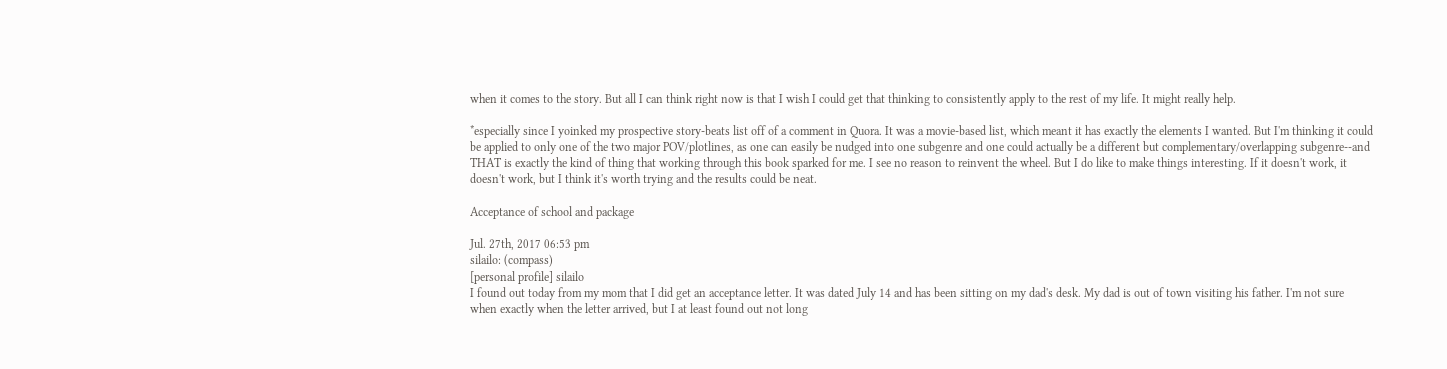when it comes to the story. But all I can think right now is that I wish I could get that thinking to consistently apply to the rest of my life. It might really help.

*especially since I yoinked my prospective story-beats list off of a comment in Quora. It was a movie-based list, which meant it has exactly the elements I wanted. But I'm thinking it could be applied to only one of the two major POV/plotlines, as one can easily be nudged into one subgenre and one could actually be a different but complementary/overlapping subgenre--and THAT is exactly the kind of thing that working through this book sparked for me. I see no reason to reinvent the wheel. But I do like to make things interesting. If it doesn't work, it doesn't work, but I think it's worth trying and the results could be neat.

Acceptance of school and package

Jul. 27th, 2017 06:53 pm
silailo: (compass)
[personal profile] silailo
I found out today from my mom that I did get an acceptance letter. It was dated July 14 and has been sitting on my dad's desk. My dad is out of town visiting his father. I'm not sure when exactly when the letter arrived, but I at least found out not long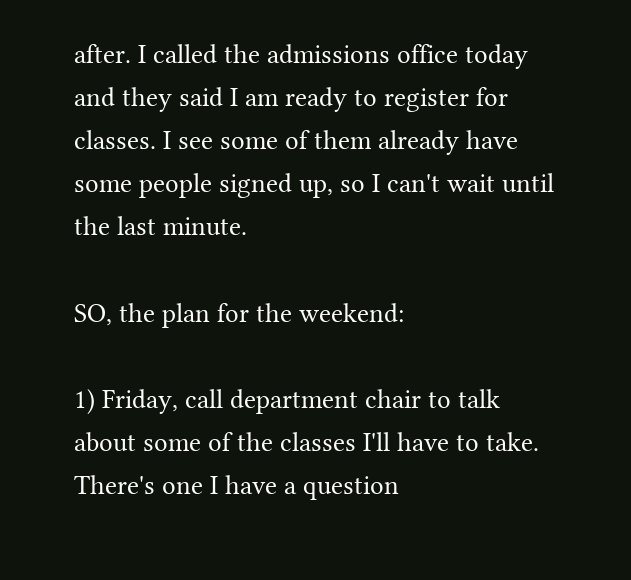after. I called the admissions office today and they said I am ready to register for classes. I see some of them already have some people signed up, so I can't wait until the last minute.

SO, the plan for the weekend:

1) Friday, call department chair to talk about some of the classes I'll have to take. There's one I have a question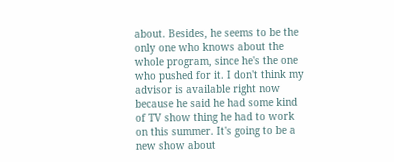about. Besides, he seems to be the only one who knows about the whole program, since he's the one who pushed for it. I don't think my advisor is available right now because he said he had some kind of TV show thing he had to work on this summer. It's going to be a new show about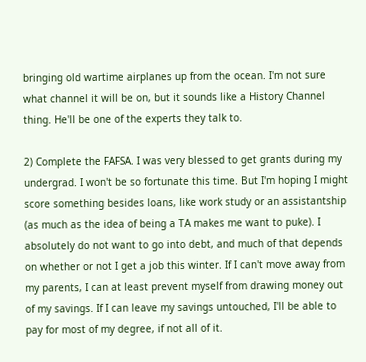bringing old wartime airplanes up from the ocean. I'm not sure what channel it will be on, but it sounds like a History Channel thing. He'll be one of the experts they talk to.

2) Complete the FAFSA. I was very blessed to get grants during my undergrad. I won't be so fortunate this time. But I'm hoping I might score something besides loans, like work study or an assistantship (as much as the idea of being a TA makes me want to puke). I absolutely do not want to go into debt, and much of that depends on whether or not I get a job this winter. If I can't move away from my parents, I can at least prevent myself from drawing money out of my savings. If I can leave my savings untouched, I'll be able to pay for most of my degree, if not all of it.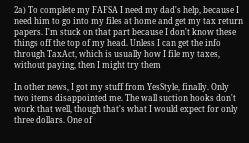2a) To complete my FAFSA I need my dad's help, because I need him to go into my files at home and get my tax return papers. I'm stuck on that part because I don't know these things off the top of my head. Unless I can get the info through TaxAct, which is usually how I file my taxes, without paying, then I might try them

In other news, I got my stuff from YesStyle, finally. Only two items disappointed me. The wall suction hooks don't work that well, though that's what I would expect for only three dollars. One of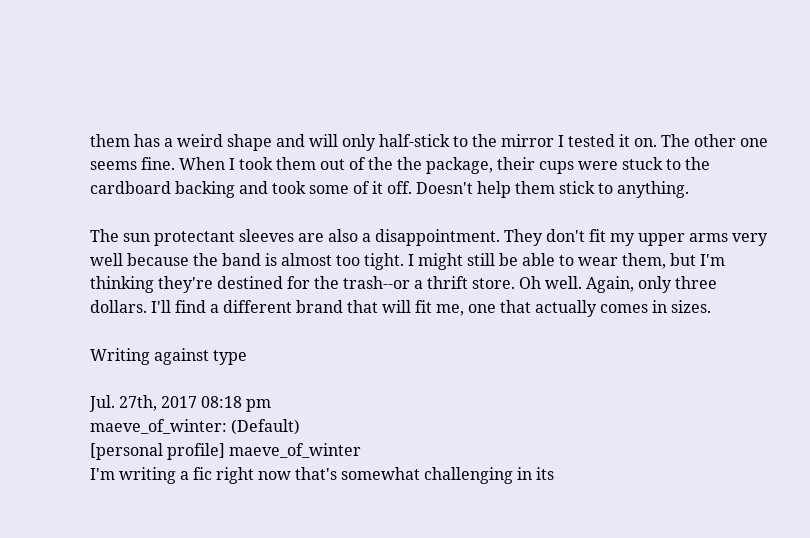them has a weird shape and will only half-stick to the mirror I tested it on. The other one seems fine. When I took them out of the the package, their cups were stuck to the cardboard backing and took some of it off. Doesn't help them stick to anything.

The sun protectant sleeves are also a disappointment. They don't fit my upper arms very well because the band is almost too tight. I might still be able to wear them, but I'm thinking they're destined for the trash--or a thrift store. Oh well. Again, only three dollars. I'll find a different brand that will fit me, one that actually comes in sizes.

Writing against type

Jul. 27th, 2017 08:18 pm
maeve_of_winter: (Default)
[personal profile] maeve_of_winter
I'm writing a fic right now that's somewhat challenging in its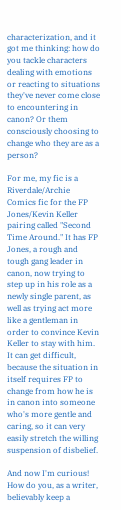characterization, and it got me thinking: how do you tackle characters dealing with emotions or reacting to situations they've never come close to encountering in canon? Or them consciously choosing to change who they are as a person?

For me, my fic is a Riverdale/Archie Comics fic for the FP Jones/Kevin Keller pairing called "Second Time Around." It has FP Jones, a rough and tough gang leader in canon, now trying to step up in his role as a newly single parent, as well as trying act more like a gentleman in order to convince Kevin Keller to stay with him. It can get difficult, because the situation in itself requires FP to change from how he is in canon into someone who's more gentle and caring, so it can very easily stretch the willing suspension of disbelief.

And now I'm curious! How do you, as a writer, believably keep a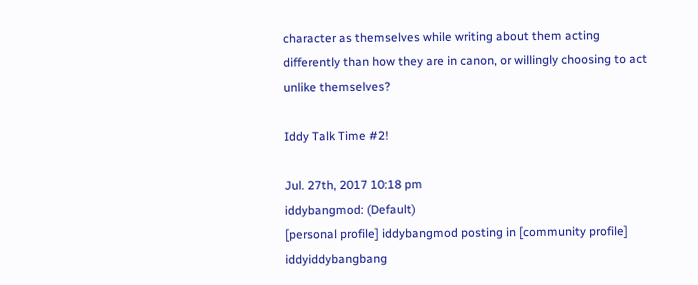character as themselves while writing about them acting differently than how they are in canon, or willingly choosing to act unlike themselves?

Iddy Talk Time #2!

Jul. 27th, 2017 10:18 pm
iddybangmod: (Default)
[personal profile] iddybangmod posting in [community profile] iddyiddybangbang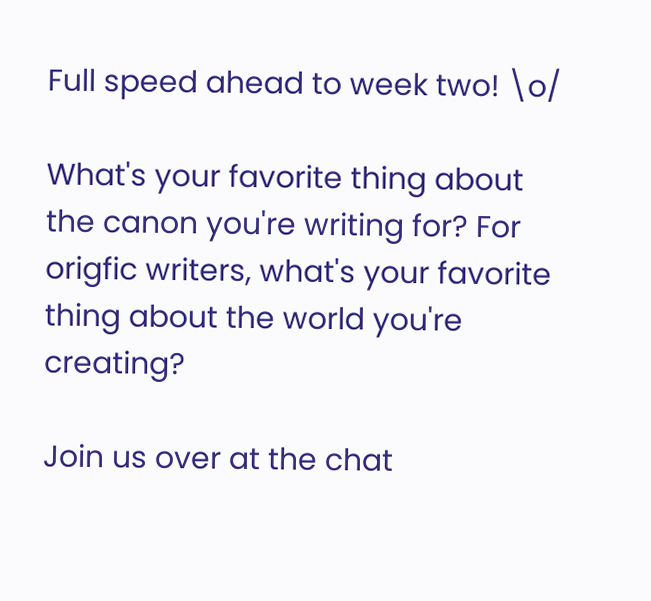Full speed ahead to week two! \o/

What's your favorite thing about the canon you're writing for? For origfic writers, what's your favorite thing about the world you're creating?

Join us over at the chat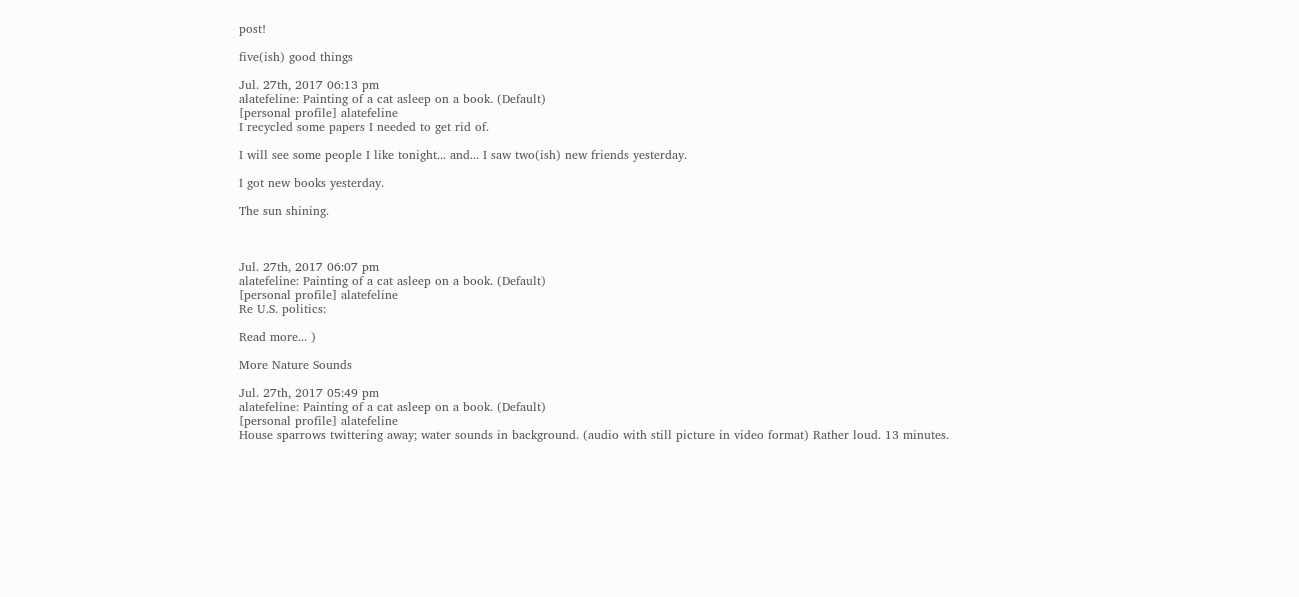post!

five(ish) good things

Jul. 27th, 2017 06:13 pm
alatefeline: Painting of a cat asleep on a book. (Default)
[personal profile] alatefeline
I recycled some papers I needed to get rid of.

I will see some people I like tonight... and... I saw two(ish) new friends yesterday.

I got new books yesterday.

The sun shining.



Jul. 27th, 2017 06:07 pm
alatefeline: Painting of a cat asleep on a book. (Default)
[personal profile] alatefeline
Re U.S. politics:

Read more... )

More Nature Sounds

Jul. 27th, 2017 05:49 pm
alatefeline: Painting of a cat asleep on a book. (Default)
[personal profile] alatefeline
House sparrows twittering away; water sounds in background. (audio with still picture in video format) Rather loud. 13 minutes.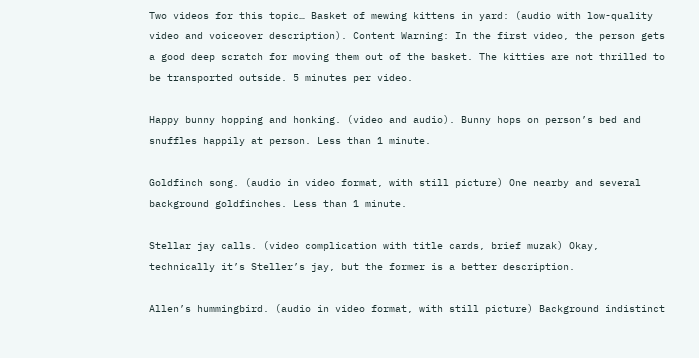Two videos for this topic… Basket of mewing kittens in yard: (audio with low-quality video and voiceover description). Content Warning: In the first video, the person gets a good deep scratch for moving them out of the basket. The kitties are not thrilled to be transported outside. 5 minutes per video.

Happy bunny hopping and honking. (video and audio). Bunny hops on person’s bed and snuffles happily at person. Less than 1 minute.

Goldfinch song. (audio in video format, with still picture) One nearby and several background goldfinches. Less than 1 minute.

Stellar jay calls. (video complication with title cards, brief muzak) Okay, technically it’s Steller’s jay, but the former is a better description.

Allen’s hummingbird. (audio in video format, with still picture) Background indistinct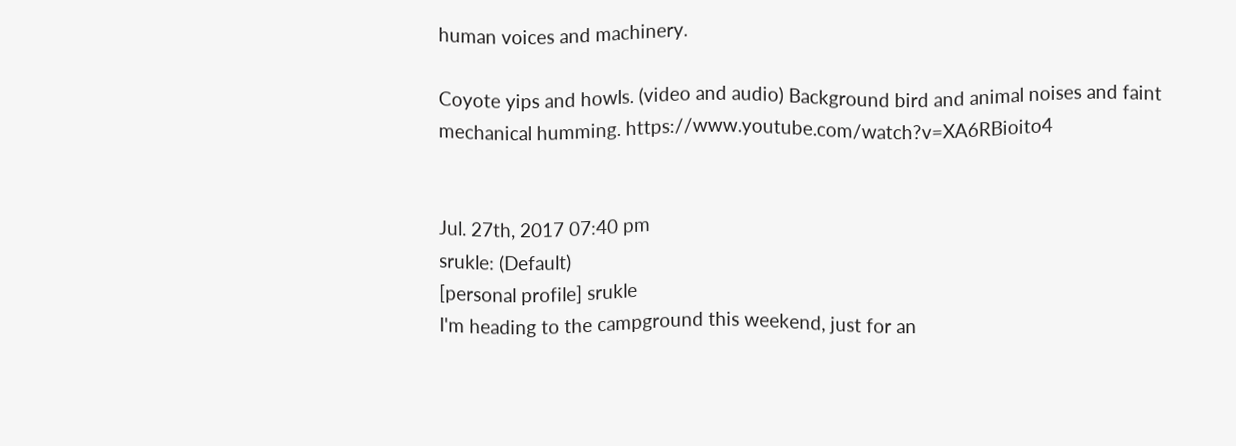human voices and machinery.

Coyote yips and howls. (video and audio) Background bird and animal noises and faint mechanical humming. https://www.youtube.com/watch?v=XA6RBioito4


Jul. 27th, 2017 07:40 pm
srukle: (Default)
[personal profile] srukle
I'm heading to the campground this weekend, just for an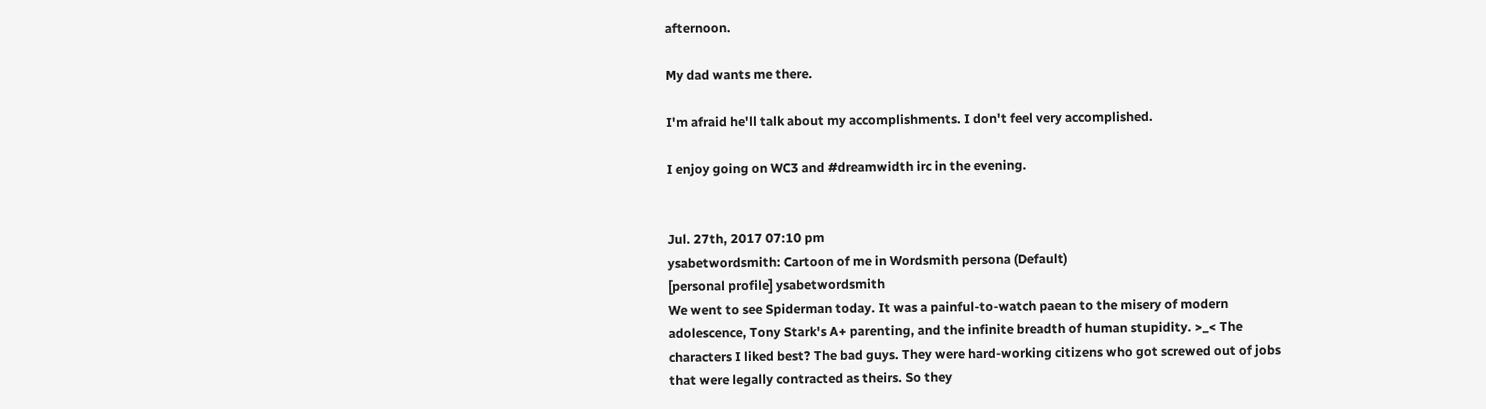afternoon.

My dad wants me there.

I'm afraid he'll talk about my accomplishments. I don't feel very accomplished.

I enjoy going on WC3 and #dreamwidth irc in the evening.


Jul. 27th, 2017 07:10 pm
ysabetwordsmith: Cartoon of me in Wordsmith persona (Default)
[personal profile] ysabetwordsmith
We went to see Spiderman today. It was a painful-to-watch paean to the misery of modern adolescence, Tony Stark's A+ parenting, and the infinite breadth of human stupidity. >_< The characters I liked best? The bad guys. They were hard-working citizens who got screwed out of jobs that were legally contracted as theirs. So they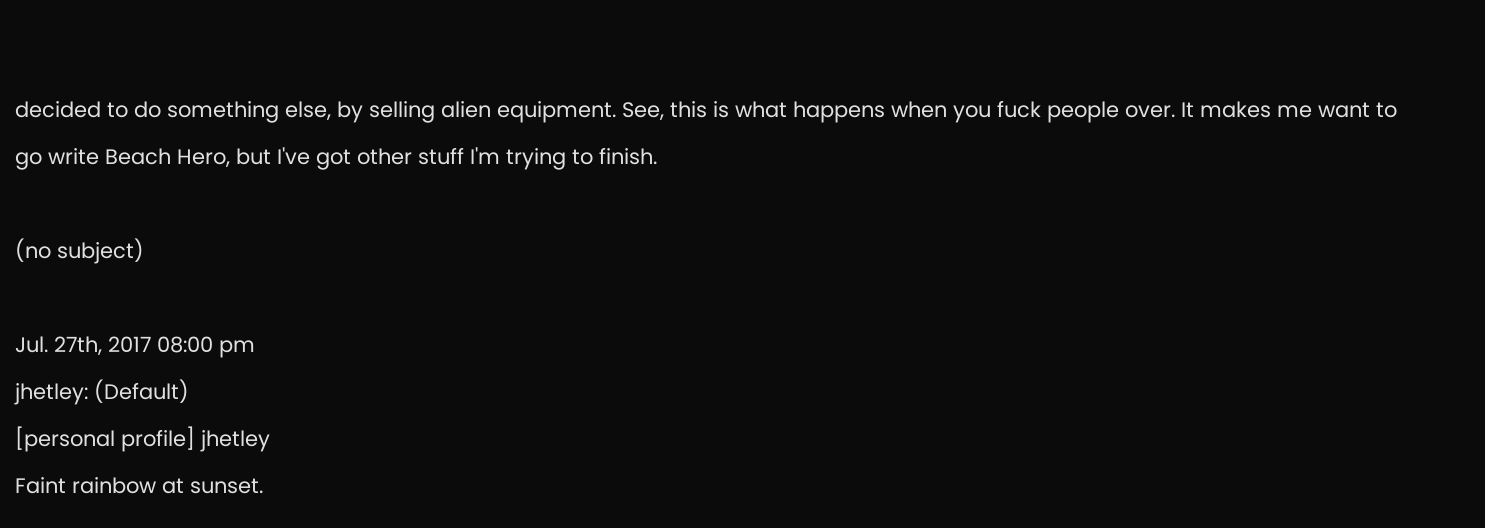decided to do something else, by selling alien equipment. See, this is what happens when you fuck people over. It makes me want to go write Beach Hero, but I've got other stuff I'm trying to finish.

(no subject)

Jul. 27th, 2017 08:00 pm
jhetley: (Default)
[personal profile] jhetley
Faint rainbow at sunset.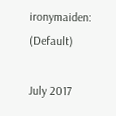ironymaiden: (Default)

July 2017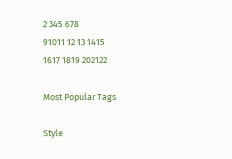2 345 678
91011 12 13 1415
1617 1819 202122

Most Popular Tags

Style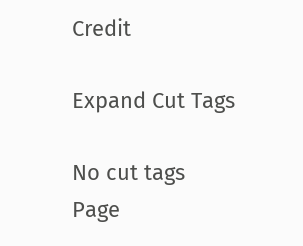Credit

Expand Cut Tags

No cut tags
Page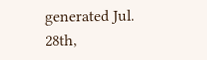generated Jul. 28th,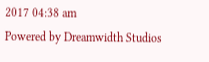2017 04:38 am
Powered by Dreamwidth Studios